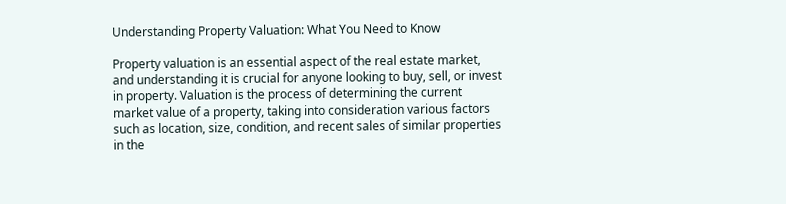Understanding Property Valuation: What You Need to Know

Property valuation is an essential aspect of the real estate market, and understanding it is crucial for anyone looking to buy, sell, or invest in property. Valuation is the process of determining the current market value of a property, taking into consideration various factors such as location, size, condition, and recent sales of similar properties in the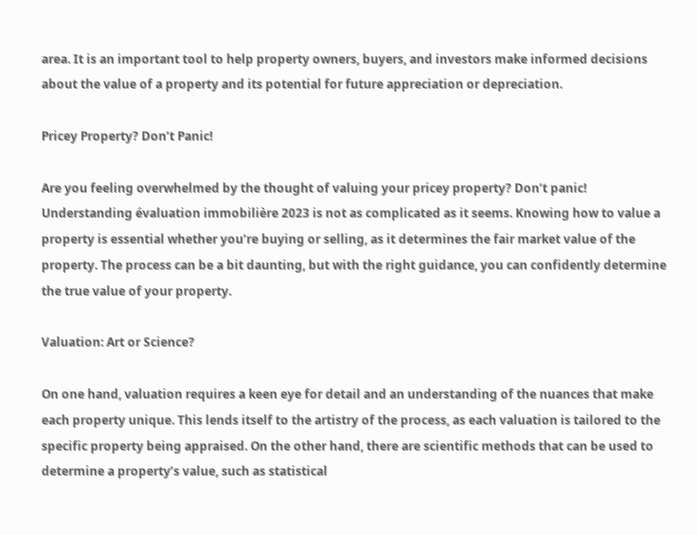area. It is an important tool to help property owners, buyers, and investors make informed decisions about the value of a property and its potential for future appreciation or depreciation.

Pricey Property? Don’t Panic!

Are you feeling overwhelmed by the thought of valuing your pricey property? Don’t panic! Understanding évaluation immobilière 2023 is not as complicated as it seems. Knowing how to value a property is essential whether you’re buying or selling, as it determines the fair market value of the property. The process can be a bit daunting, but with the right guidance, you can confidently determine the true value of your property.

Valuation: Art or Science?

On one hand, valuation requires a keen eye for detail and an understanding of the nuances that make each property unique. This lends itself to the artistry of the process, as each valuation is tailored to the specific property being appraised. On the other hand, there are scientific methods that can be used to determine a property’s value, such as statistical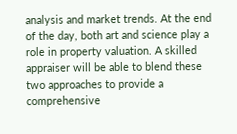analysis and market trends. At the end of the day, both art and science play a role in property valuation. A skilled appraiser will be able to blend these two approaches to provide a comprehensive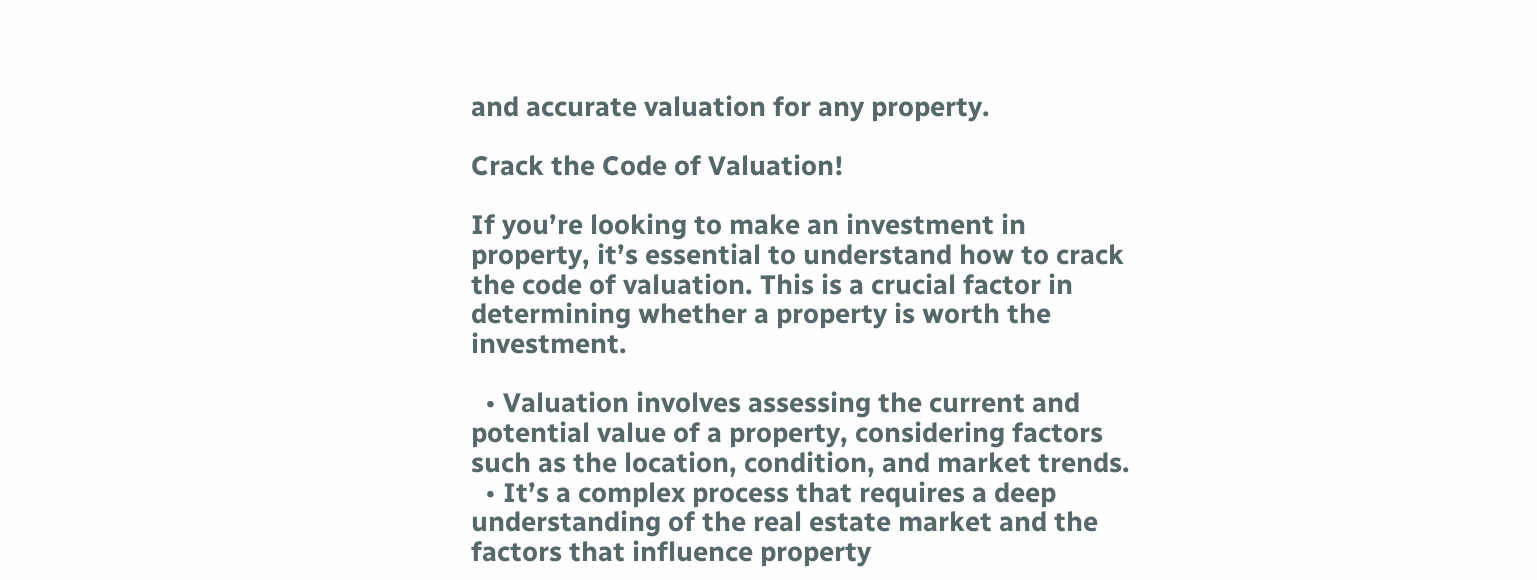and accurate valuation for any property.

Crack the Code of Valuation!

If you’re looking to make an investment in property, it’s essential to understand how to crack the code of valuation. This is a crucial factor in determining whether a property is worth the investment.

  • Valuation involves assessing the current and potential value of a property, considering factors such as the location, condition, and market trends.
  • It’s a complex process that requires a deep understanding of the real estate market and the factors that influence property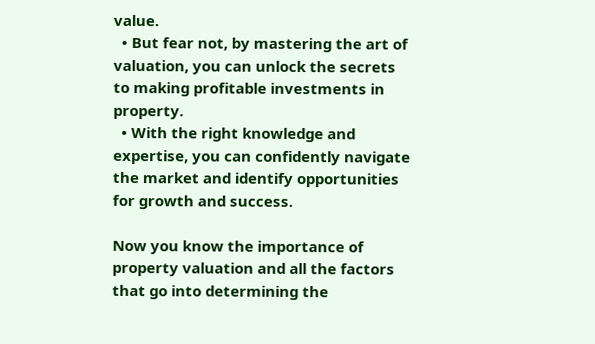value.
  • But fear not, by mastering the art of valuation, you can unlock the secrets to making profitable investments in property.
  • With the right knowledge and expertise, you can confidently navigate the market and identify opportunities for growth and success.

Now you know the importance of property valuation and all the factors that go into determining the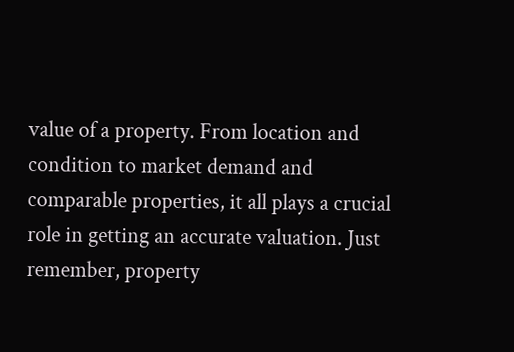value of a property. From location and condition to market demand and comparable properties, it all plays a crucial role in getting an accurate valuation. Just remember, property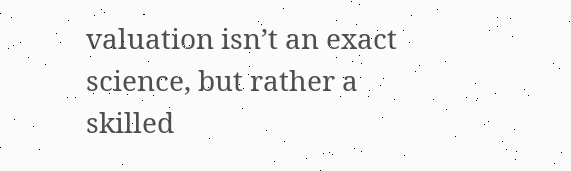valuation isn’t an exact science, but rather a skilled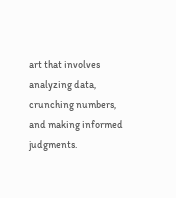art that involves analyzing data, crunching numbers, and making informed judgments.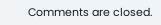Comments are closed.